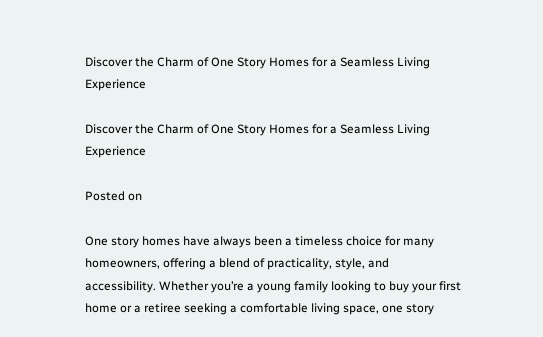Discover the Charm of One Story Homes for a Seamless Living Experience

Discover the Charm of One Story Homes for a Seamless Living Experience

Posted on

One story homes have always been a timeless choice for many homeowners, offering a blend of practicality, style, and accessibility. Whether you’re a young family looking to buy your first home or a retiree seeking a comfortable living space, one story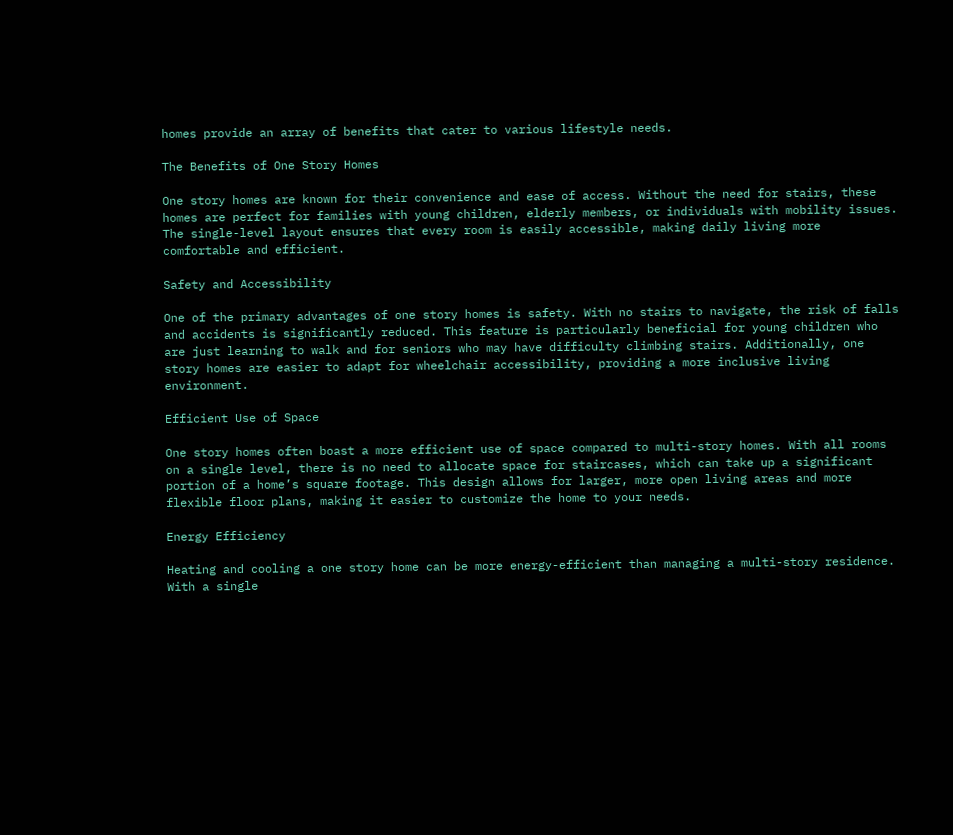homes provide an array of benefits that cater to various lifestyle needs.

The Benefits of One Story Homes

One story homes are known for their convenience and ease of access. Without the need for stairs, these homes are perfect for families with young children, elderly members, or individuals with mobility issues. The single-level layout ensures that every room is easily accessible, making daily living more comfortable and efficient.

Safety and Accessibility

One of the primary advantages of one story homes is safety. With no stairs to navigate, the risk of falls and accidents is significantly reduced. This feature is particularly beneficial for young children who are just learning to walk and for seniors who may have difficulty climbing stairs. Additionally, one story homes are easier to adapt for wheelchair accessibility, providing a more inclusive living environment.

Efficient Use of Space

One story homes often boast a more efficient use of space compared to multi-story homes. With all rooms on a single level, there is no need to allocate space for staircases, which can take up a significant portion of a home’s square footage. This design allows for larger, more open living areas and more flexible floor plans, making it easier to customize the home to your needs.

Energy Efficiency

Heating and cooling a one story home can be more energy-efficient than managing a multi-story residence. With a single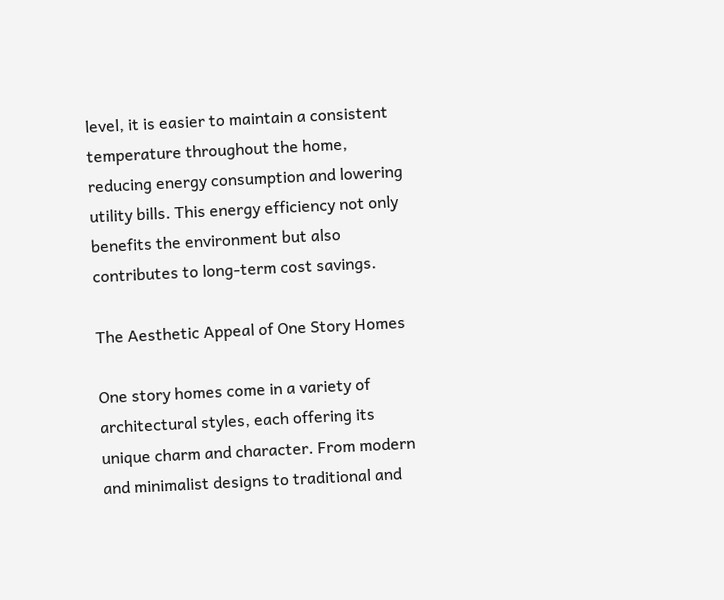level, it is easier to maintain a consistent temperature throughout the home, reducing energy consumption and lowering utility bills. This energy efficiency not only benefits the environment but also contributes to long-term cost savings.

The Aesthetic Appeal of One Story Homes

One story homes come in a variety of architectural styles, each offering its unique charm and character. From modern and minimalist designs to traditional and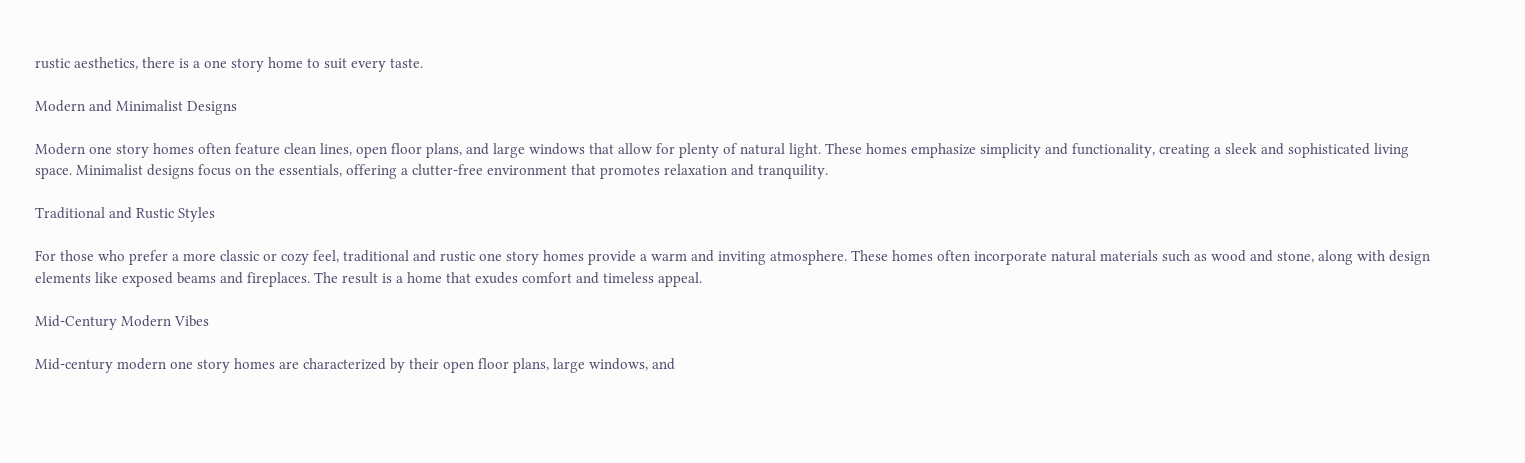rustic aesthetics, there is a one story home to suit every taste.

Modern and Minimalist Designs

Modern one story homes often feature clean lines, open floor plans, and large windows that allow for plenty of natural light. These homes emphasize simplicity and functionality, creating a sleek and sophisticated living space. Minimalist designs focus on the essentials, offering a clutter-free environment that promotes relaxation and tranquility.

Traditional and Rustic Styles

For those who prefer a more classic or cozy feel, traditional and rustic one story homes provide a warm and inviting atmosphere. These homes often incorporate natural materials such as wood and stone, along with design elements like exposed beams and fireplaces. The result is a home that exudes comfort and timeless appeal.

Mid-Century Modern Vibes

Mid-century modern one story homes are characterized by their open floor plans, large windows, and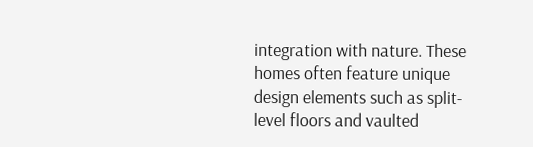integration with nature. These homes often feature unique design elements such as split-level floors and vaulted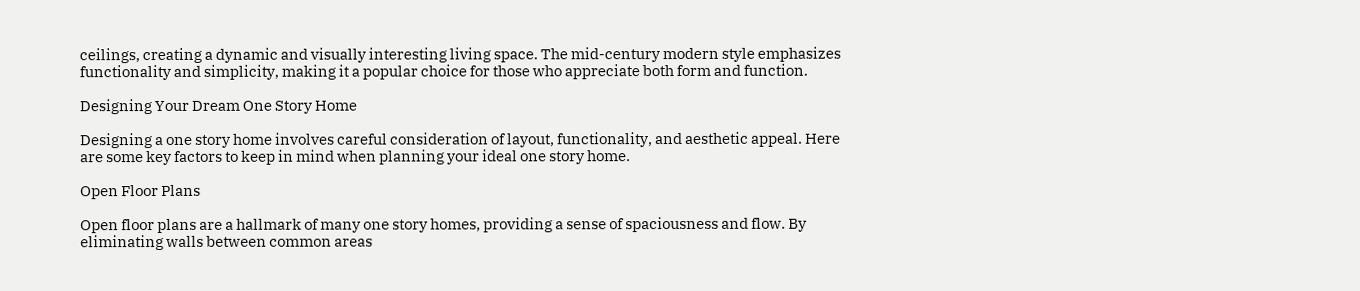ceilings, creating a dynamic and visually interesting living space. The mid-century modern style emphasizes functionality and simplicity, making it a popular choice for those who appreciate both form and function.

Designing Your Dream One Story Home

Designing a one story home involves careful consideration of layout, functionality, and aesthetic appeal. Here are some key factors to keep in mind when planning your ideal one story home.

Open Floor Plans

Open floor plans are a hallmark of many one story homes, providing a sense of spaciousness and flow. By eliminating walls between common areas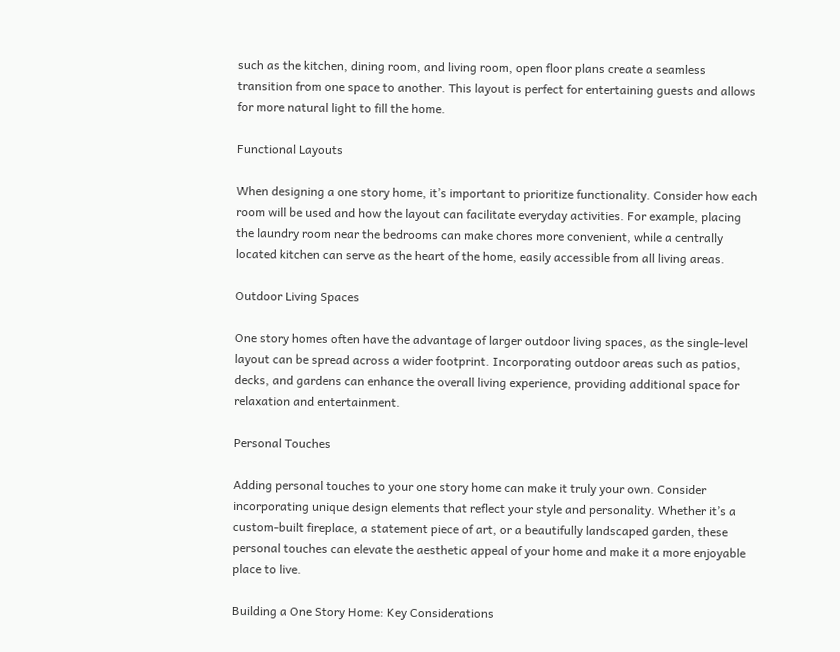such as the kitchen, dining room, and living room, open floor plans create a seamless transition from one space to another. This layout is perfect for entertaining guests and allows for more natural light to fill the home.

Functional Layouts

When designing a one story home, it’s important to prioritize functionality. Consider how each room will be used and how the layout can facilitate everyday activities. For example, placing the laundry room near the bedrooms can make chores more convenient, while a centrally located kitchen can serve as the heart of the home, easily accessible from all living areas.

Outdoor Living Spaces

One story homes often have the advantage of larger outdoor living spaces, as the single-level layout can be spread across a wider footprint. Incorporating outdoor areas such as patios, decks, and gardens can enhance the overall living experience, providing additional space for relaxation and entertainment.

Personal Touches

Adding personal touches to your one story home can make it truly your own. Consider incorporating unique design elements that reflect your style and personality. Whether it’s a custom-built fireplace, a statement piece of art, or a beautifully landscaped garden, these personal touches can elevate the aesthetic appeal of your home and make it a more enjoyable place to live.

Building a One Story Home: Key Considerations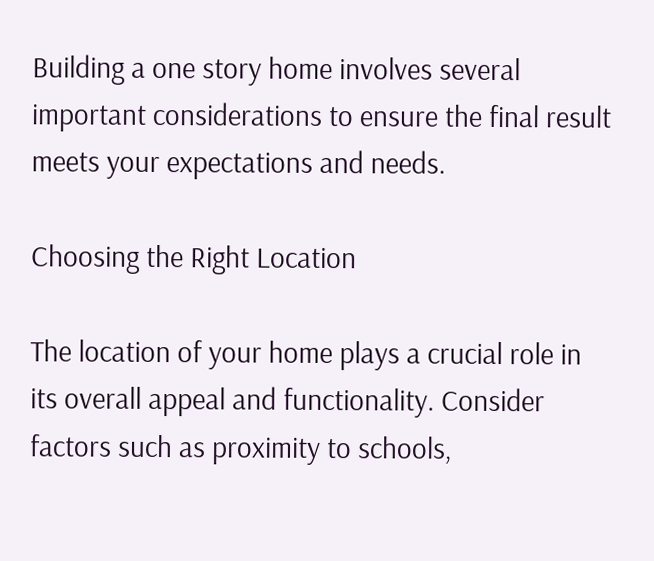Building a one story home involves several important considerations to ensure the final result meets your expectations and needs.

Choosing the Right Location

The location of your home plays a crucial role in its overall appeal and functionality. Consider factors such as proximity to schools,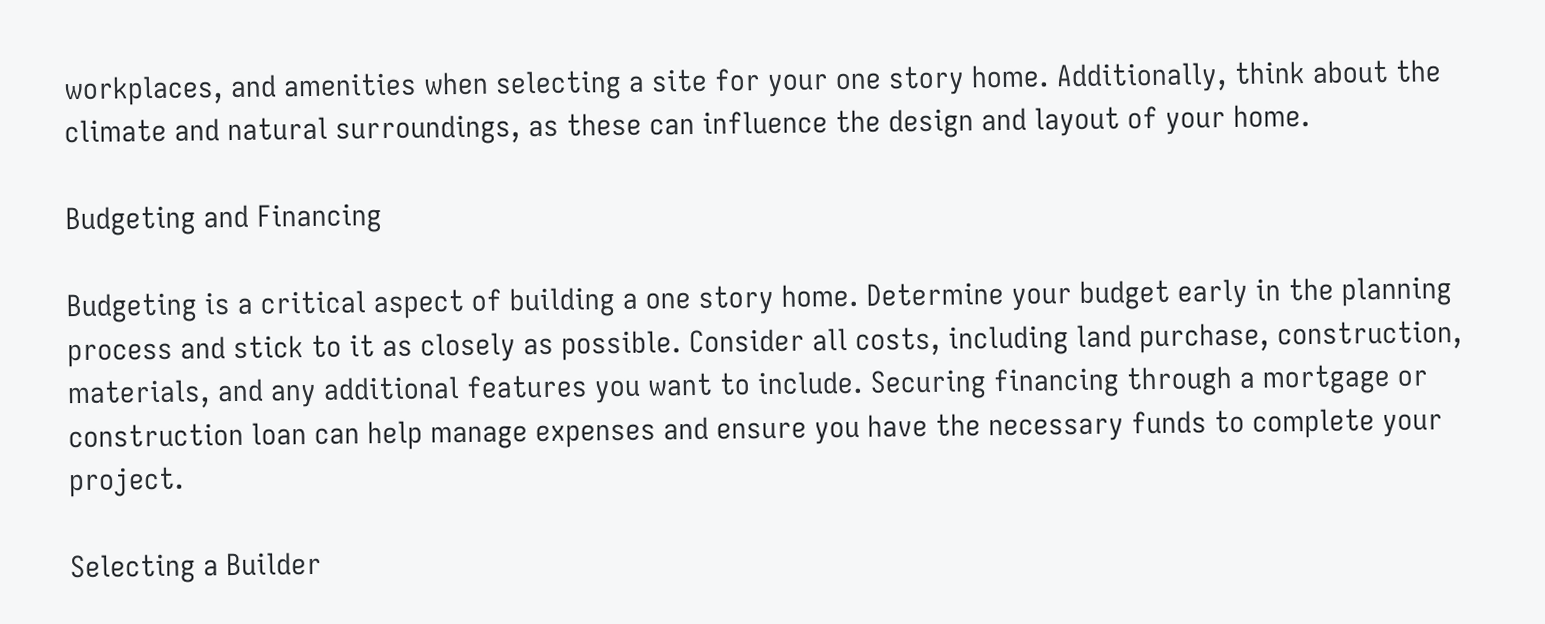workplaces, and amenities when selecting a site for your one story home. Additionally, think about the climate and natural surroundings, as these can influence the design and layout of your home.

Budgeting and Financing

Budgeting is a critical aspect of building a one story home. Determine your budget early in the planning process and stick to it as closely as possible. Consider all costs, including land purchase, construction, materials, and any additional features you want to include. Securing financing through a mortgage or construction loan can help manage expenses and ensure you have the necessary funds to complete your project.

Selecting a Builder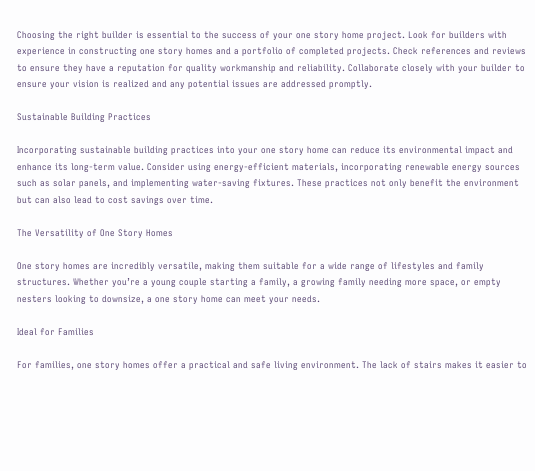Choosing the right builder is essential to the success of your one story home project. Look for builders with experience in constructing one story homes and a portfolio of completed projects. Check references and reviews to ensure they have a reputation for quality workmanship and reliability. Collaborate closely with your builder to ensure your vision is realized and any potential issues are addressed promptly.

Sustainable Building Practices

Incorporating sustainable building practices into your one story home can reduce its environmental impact and enhance its long-term value. Consider using energy-efficient materials, incorporating renewable energy sources such as solar panels, and implementing water-saving fixtures. These practices not only benefit the environment but can also lead to cost savings over time.

The Versatility of One Story Homes

One story homes are incredibly versatile, making them suitable for a wide range of lifestyles and family structures. Whether you’re a young couple starting a family, a growing family needing more space, or empty nesters looking to downsize, a one story home can meet your needs.

Ideal for Families

For families, one story homes offer a practical and safe living environment. The lack of stairs makes it easier to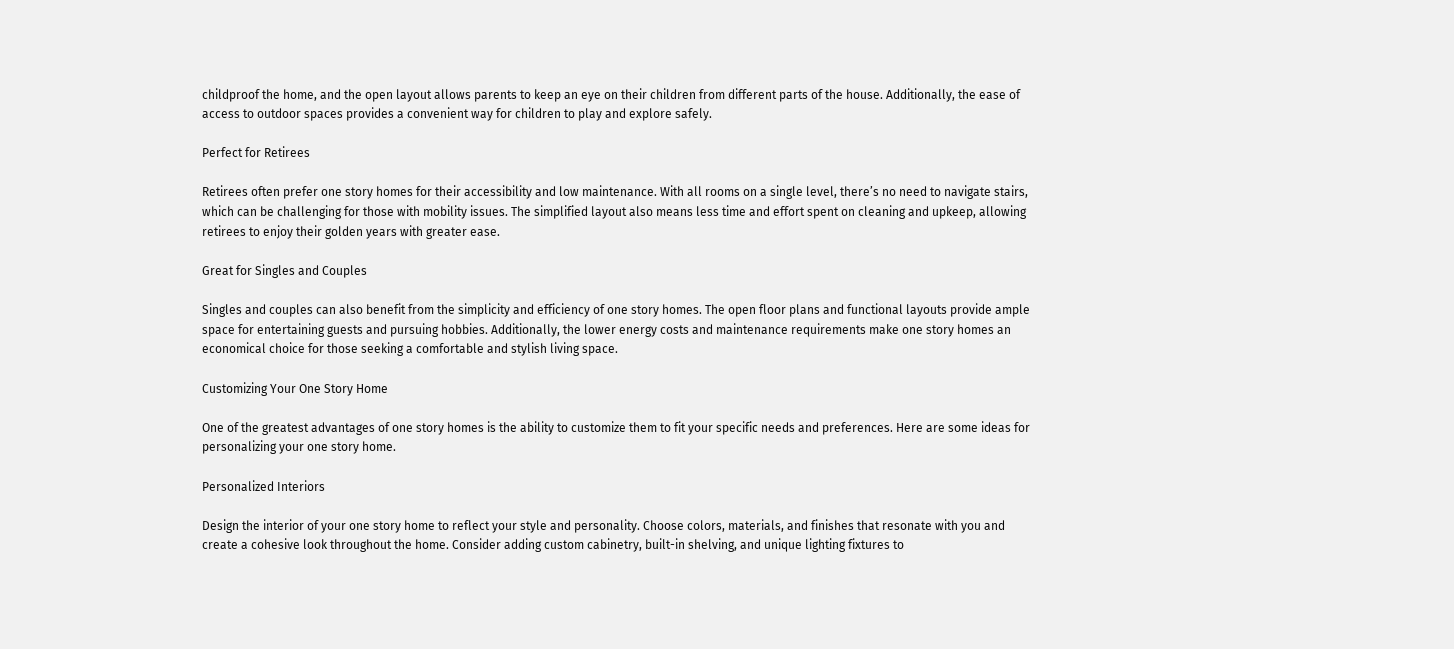childproof the home, and the open layout allows parents to keep an eye on their children from different parts of the house. Additionally, the ease of access to outdoor spaces provides a convenient way for children to play and explore safely.

Perfect for Retirees

Retirees often prefer one story homes for their accessibility and low maintenance. With all rooms on a single level, there’s no need to navigate stairs, which can be challenging for those with mobility issues. The simplified layout also means less time and effort spent on cleaning and upkeep, allowing retirees to enjoy their golden years with greater ease.

Great for Singles and Couples

Singles and couples can also benefit from the simplicity and efficiency of one story homes. The open floor plans and functional layouts provide ample space for entertaining guests and pursuing hobbies. Additionally, the lower energy costs and maintenance requirements make one story homes an economical choice for those seeking a comfortable and stylish living space.

Customizing Your One Story Home

One of the greatest advantages of one story homes is the ability to customize them to fit your specific needs and preferences. Here are some ideas for personalizing your one story home.

Personalized Interiors

Design the interior of your one story home to reflect your style and personality. Choose colors, materials, and finishes that resonate with you and create a cohesive look throughout the home. Consider adding custom cabinetry, built-in shelving, and unique lighting fixtures to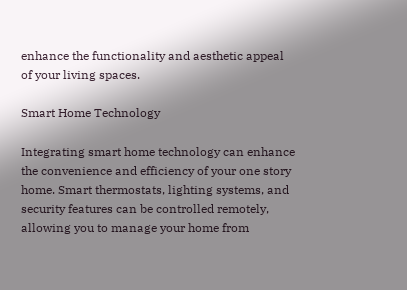enhance the functionality and aesthetic appeal of your living spaces.

Smart Home Technology

Integrating smart home technology can enhance the convenience and efficiency of your one story home. Smart thermostats, lighting systems, and security features can be controlled remotely, allowing you to manage your home from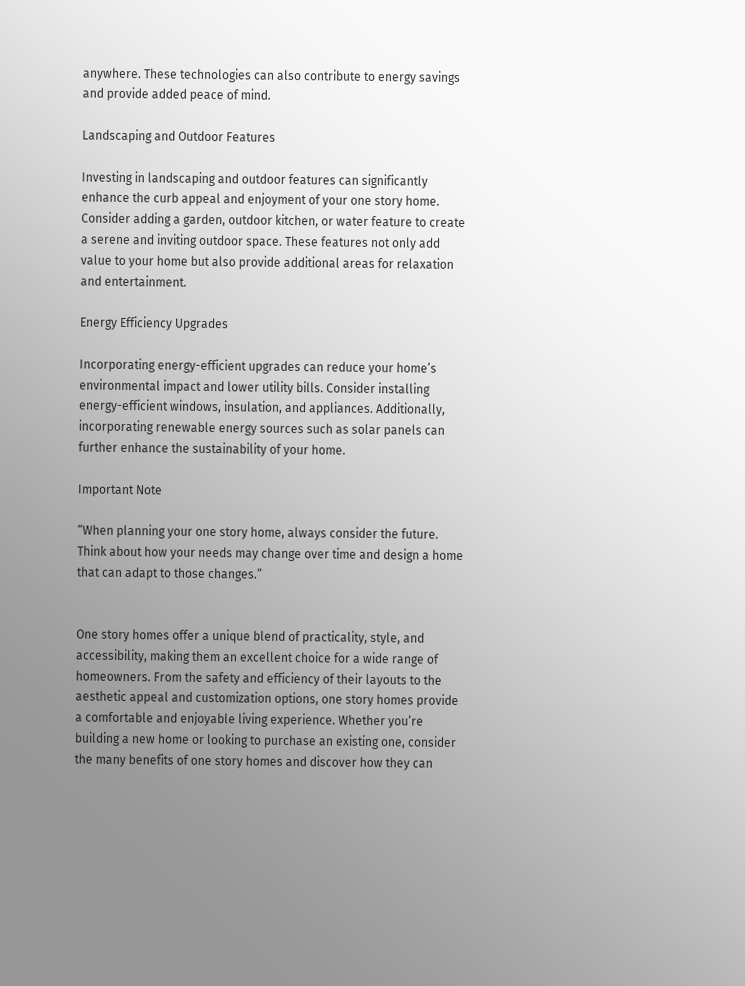anywhere. These technologies can also contribute to energy savings and provide added peace of mind.

Landscaping and Outdoor Features

Investing in landscaping and outdoor features can significantly enhance the curb appeal and enjoyment of your one story home. Consider adding a garden, outdoor kitchen, or water feature to create a serene and inviting outdoor space. These features not only add value to your home but also provide additional areas for relaxation and entertainment.

Energy Efficiency Upgrades

Incorporating energy-efficient upgrades can reduce your home’s environmental impact and lower utility bills. Consider installing energy-efficient windows, insulation, and appliances. Additionally, incorporating renewable energy sources such as solar panels can further enhance the sustainability of your home.

Important Note

“When planning your one story home, always consider the future. Think about how your needs may change over time and design a home that can adapt to those changes.”


One story homes offer a unique blend of practicality, style, and accessibility, making them an excellent choice for a wide range of homeowners. From the safety and efficiency of their layouts to the aesthetic appeal and customization options, one story homes provide a comfortable and enjoyable living experience. Whether you’re building a new home or looking to purchase an existing one, consider the many benefits of one story homes and discover how they can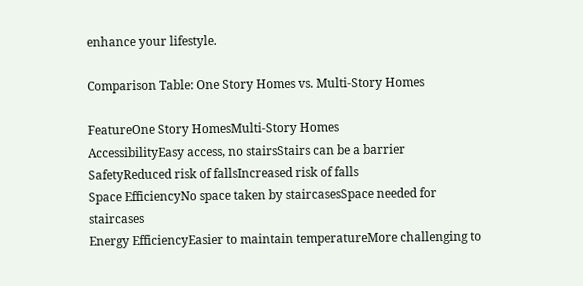enhance your lifestyle.

Comparison Table: One Story Homes vs. Multi-Story Homes

FeatureOne Story HomesMulti-Story Homes
AccessibilityEasy access, no stairsStairs can be a barrier
SafetyReduced risk of fallsIncreased risk of falls
Space EfficiencyNo space taken by staircasesSpace needed for staircases
Energy EfficiencyEasier to maintain temperatureMore challenging to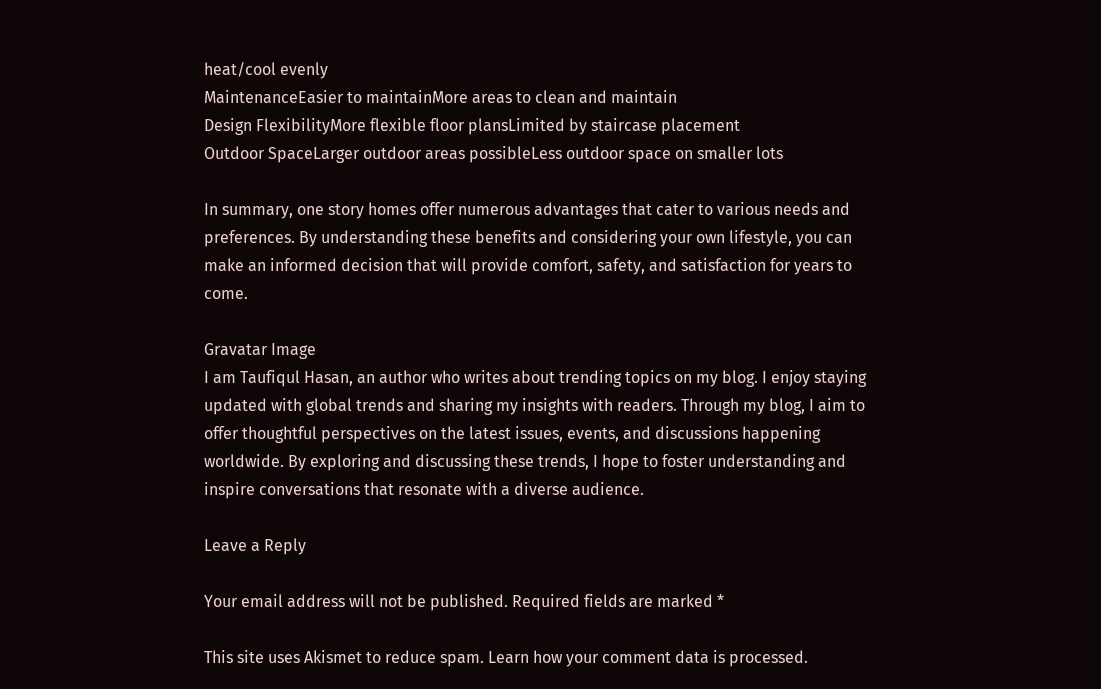heat/cool evenly
MaintenanceEasier to maintainMore areas to clean and maintain
Design FlexibilityMore flexible floor plansLimited by staircase placement
Outdoor SpaceLarger outdoor areas possibleLess outdoor space on smaller lots

In summary, one story homes offer numerous advantages that cater to various needs and preferences. By understanding these benefits and considering your own lifestyle, you can make an informed decision that will provide comfort, safety, and satisfaction for years to come.

Gravatar Image
I am Taufiqul Hasan, an author who writes about trending topics on my blog. I enjoy staying updated with global trends and sharing my insights with readers. Through my blog, I aim to offer thoughtful perspectives on the latest issues, events, and discussions happening worldwide. By exploring and discussing these trends, I hope to foster understanding and inspire conversations that resonate with a diverse audience.

Leave a Reply

Your email address will not be published. Required fields are marked *

This site uses Akismet to reduce spam. Learn how your comment data is processed.